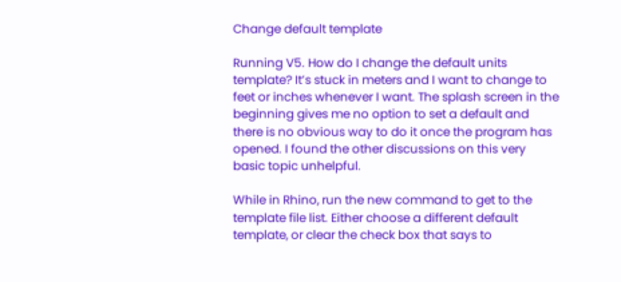Change default template

Running V5. How do I change the default units template? It’s stuck in meters and I want to change to feet or inches whenever I want. The splash screen in the beginning gives me no option to set a default and there is no obvious way to do it once the program has opened. I found the other discussions on this very basic topic unhelpful.

While in Rhino, run the new command to get to the template file list. Either choose a different default template, or clear the check box that says to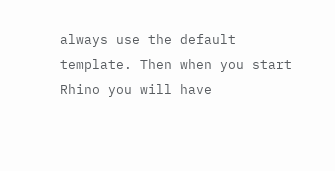always use the default template. Then when you start Rhino you will have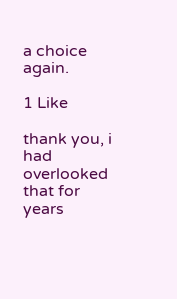a choice again.

1 Like

thank you, i had overlooked that for years